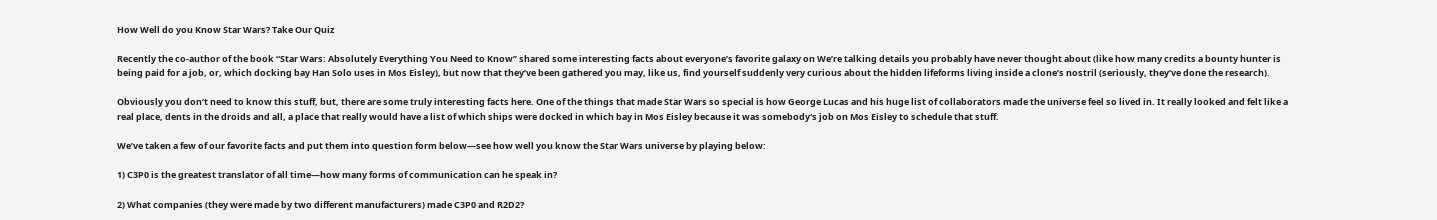How Well do you Know Star Wars? Take Our Quiz

Recently the co-author of the book “Star Wars: Absolutely Everything You Need to Know” shared some interesting facts about everyone’s favorite galaxy on We’re talking details you probably have never thought about (like how many credits a bounty hunter is being paid for a job, or, which docking bay Han Solo uses in Mos Eisley), but now that they’ve been gathered you may, like us, find yourself suddenly very curious about the hidden lifeforms living inside a clone’s nostril (seriously, they’ve done the research).

Obviously you don’t need to know this stuff, but, there are some truly interesting facts here. One of the things that made Star Wars so special is how George Lucas and his huge list of collaborators made the universe feel so lived in. It really looked and felt like a real place, dents in the droids and all, a place that really would have a list of which ships were docked in which bay in Mos Eisley because it was somebody's job on Mos Eisley to schedule that stuff.

We’ve taken a few of our favorite facts and put them into question form below—see how well you know the Star Wars universe by playing below:

1) C3P0 is the greatest translator of all time—how many forms of communication can he speak in?

2) What companies (they were made by two different manufacturers) made C3P0 and R2D2?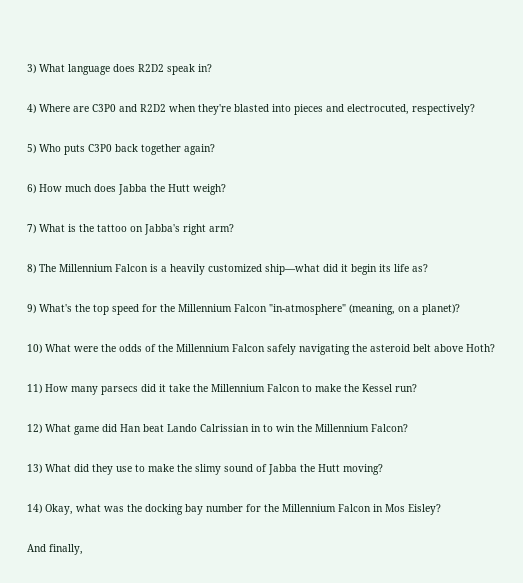3) What language does R2D2 speak in?

4) Where are C3P0 and R2D2 when they're blasted into pieces and electrocuted, respectively?

5) Who puts C3P0 back together again?

6) How much does Jabba the Hutt weigh?

7) What is the tattoo on Jabba's right arm?

8) The Millennium Falcon is a heavily customized ship—what did it begin its life as?

9) What's the top speed for the Millennium Falcon "in-atmosphere" (meaning, on a planet)?

10) What were the odds of the Millennium Falcon safely navigating the asteroid belt above Hoth?

11) How many parsecs did it take the Millennium Falcon to make the Kessel run?

12) What game did Han beat Lando Calrissian in to win the Millennium Falcon?

13) What did they use to make the slimy sound of Jabba the Hutt moving?

14) Okay, what was the docking bay number for the Millennium Falcon in Mos Eisley?

And finally,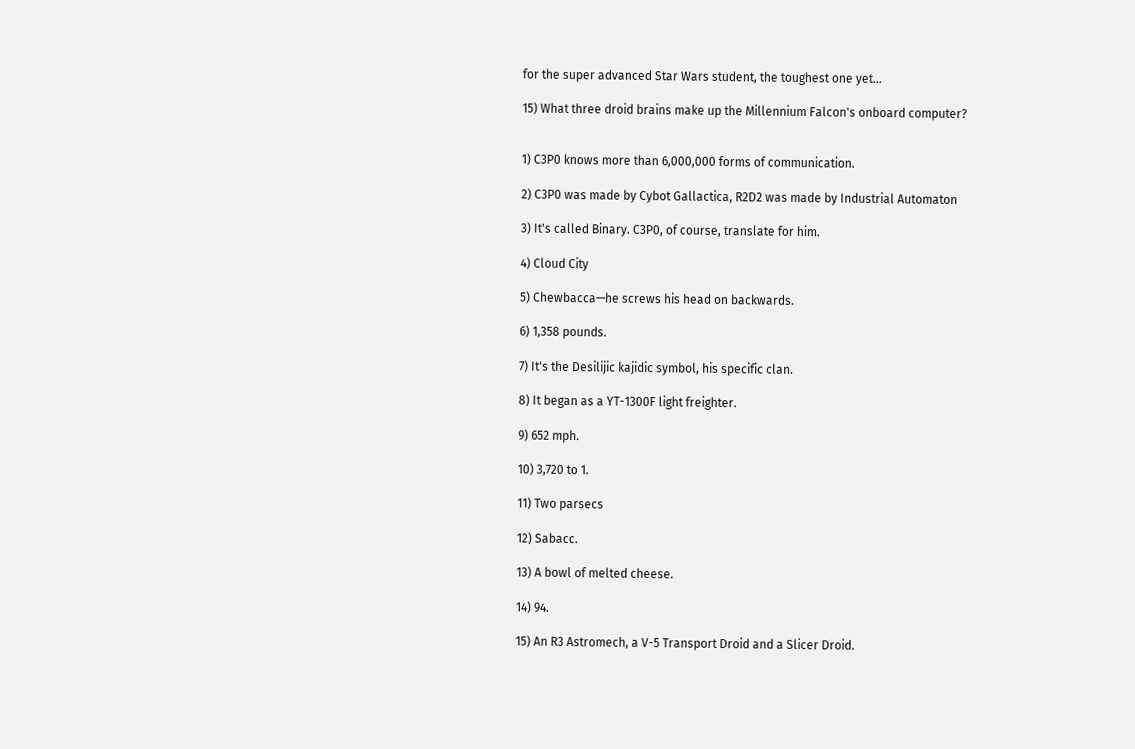for the super advanced Star Wars student, the toughest one yet…

15) What three droid brains make up the Millennium Falcon's onboard computer?


1) C3P0 knows more than 6,000,000 forms of communication.

2) C3P0 was made by Cybot Gallactica, R2D2 was made by Industrial Automaton

3) It's called Binary. C3P0, of course, translate for him.

4) Cloud City

5) Chewbacca—he screws his head on backwards.

6) 1,358 pounds.

7) It's the Desilijic kajidic symbol, his specific clan.

8) It began as a YT-1300F light freighter.

9) 652 mph.

10) 3,720 to 1.

11) Two parsecs

12) Sabacc.

13) A bowl of melted cheese.

14) 94.

15) An R3 Astromech, a V-5 Transport Droid and a Slicer Droid.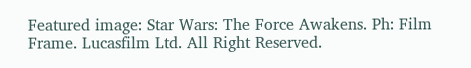Featured image: Star Wars: The Force Awakens. Ph: Film Frame. Lucasfilm Ltd. All Right Reserved.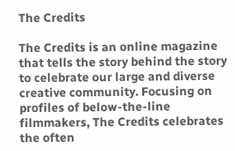The Credits

The Credits is an online magazine that tells the story behind the story to celebrate our large and diverse creative community. Focusing on profiles of below-the-line filmmakers, The Credits celebrates the often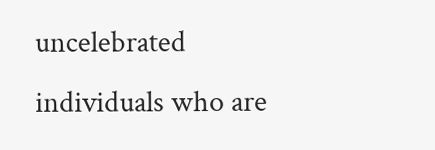uncelebrated individuals who are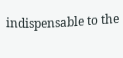indispensable to the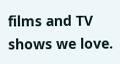films and TV shows we love.